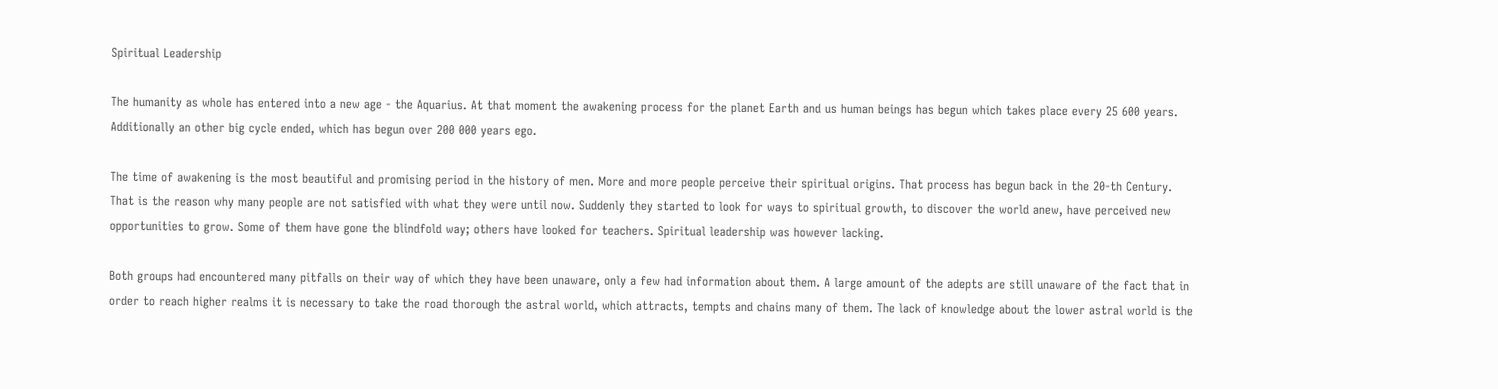Spiritual Leadership

The humanity as whole has entered into a new age - the Aquarius. At that moment the awakening process for the planet Earth and us human beings has begun which takes place every 25 600 years. Additionally an other big cycle ended, which has begun over 200 000 years ego.

The time of awakening is the most beautiful and promising period in the history of men. More and more people perceive their spiritual origins. That process has begun back in the 20-th Century. That is the reason why many people are not satisfied with what they were until now. Suddenly they started to look for ways to spiritual growth, to discover the world anew, have perceived new opportunities to grow. Some of them have gone the blindfold way; others have looked for teachers. Spiritual leadership was however lacking.

Both groups had encountered many pitfalls on their way of which they have been unaware, only a few had information about them. A large amount of the adepts are still unaware of the fact that in order to reach higher realms it is necessary to take the road thorough the astral world, which attracts, tempts and chains many of them. The lack of knowledge about the lower astral world is the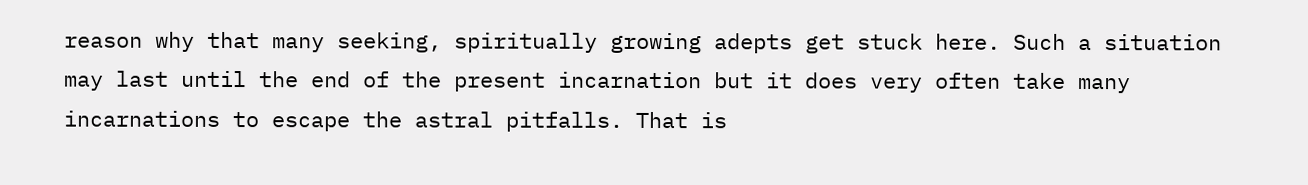reason why that many seeking, spiritually growing adepts get stuck here. Such a situation may last until the end of the present incarnation but it does very often take many incarnations to escape the astral pitfalls. That is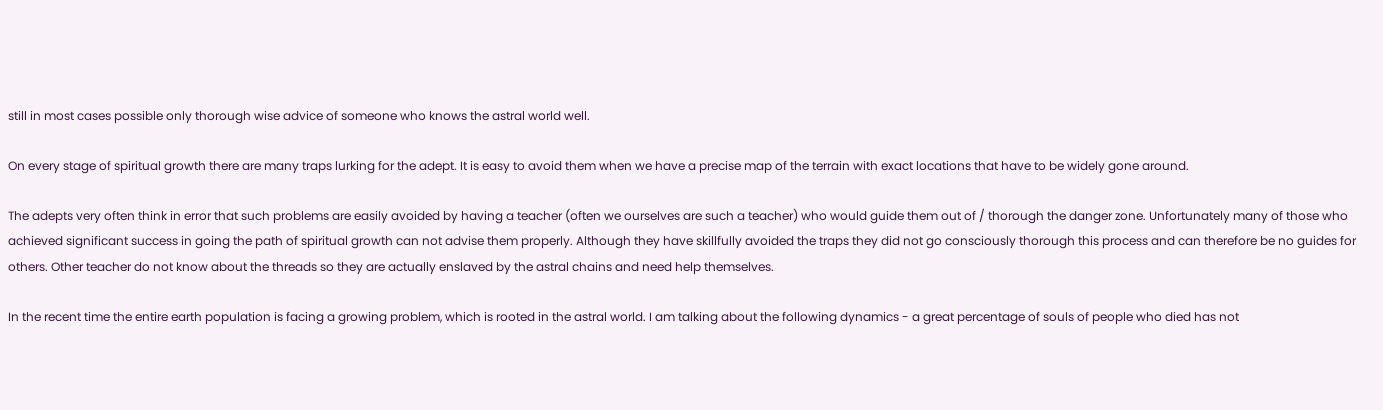still in most cases possible only thorough wise advice of someone who knows the astral world well.

On every stage of spiritual growth there are many traps lurking for the adept. It is easy to avoid them when we have a precise map of the terrain with exact locations that have to be widely gone around.

The adepts very often think in error that such problems are easily avoided by having a teacher (often we ourselves are such a teacher) who would guide them out of / thorough the danger zone. Unfortunately many of those who achieved significant success in going the path of spiritual growth can not advise them properly. Although they have skillfully avoided the traps they did not go consciously thorough this process and can therefore be no guides for others. Other teacher do not know about the threads so they are actually enslaved by the astral chains and need help themselves.

In the recent time the entire earth population is facing a growing problem, which is rooted in the astral world. I am talking about the following dynamics - a great percentage of souls of people who died has not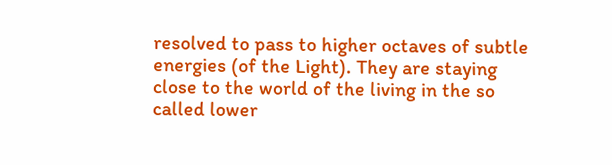resolved to pass to higher octaves of subtle energies (of the Light). They are staying close to the world of the living in the so called lower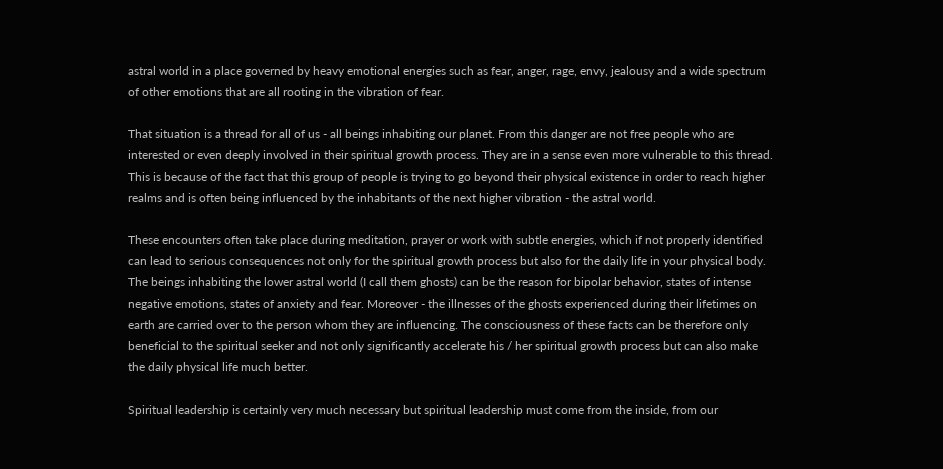astral world in a place governed by heavy emotional energies such as fear, anger, rage, envy, jealousy and a wide spectrum of other emotions that are all rooting in the vibration of fear.

That situation is a thread for all of us - all beings inhabiting our planet. From this danger are not free people who are interested or even deeply involved in their spiritual growth process. They are in a sense even more vulnerable to this thread. This is because of the fact that this group of people is trying to go beyond their physical existence in order to reach higher realms and is often being influenced by the inhabitants of the next higher vibration - the astral world.

These encounters often take place during meditation, prayer or work with subtle energies, which if not properly identified can lead to serious consequences not only for the spiritual growth process but also for the daily life in your physical body. The beings inhabiting the lower astral world (I call them ghosts) can be the reason for bipolar behavior, states of intense negative emotions, states of anxiety and fear. Moreover - the illnesses of the ghosts experienced during their lifetimes on earth are carried over to the person whom they are influencing. The consciousness of these facts can be therefore only beneficial to the spiritual seeker and not only significantly accelerate his / her spiritual growth process but can also make the daily physical life much better.

Spiritual leadership is certainly very much necessary but spiritual leadership must come from the inside, from our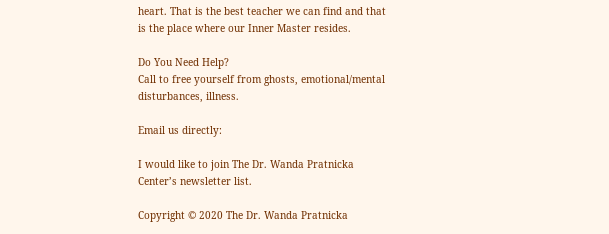heart. That is the best teacher we can find and that is the place where our Inner Master resides.

Do You Need Help?
Call to free yourself from ghosts, emotional/mental disturbances, illness.

Email us directly:

I would like to join The Dr. Wanda Pratnicka Center’s newsletter list.

Copyright © 2020 The Dr. Wanda Pratnicka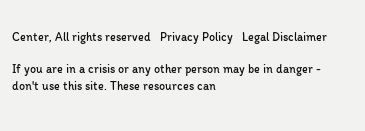Center, All rights reserved   Privacy Policy   Legal Disclaimer

If you are in a crisis or any other person may be in danger - don't use this site. These resources can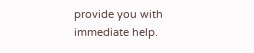provide you with immediate help.